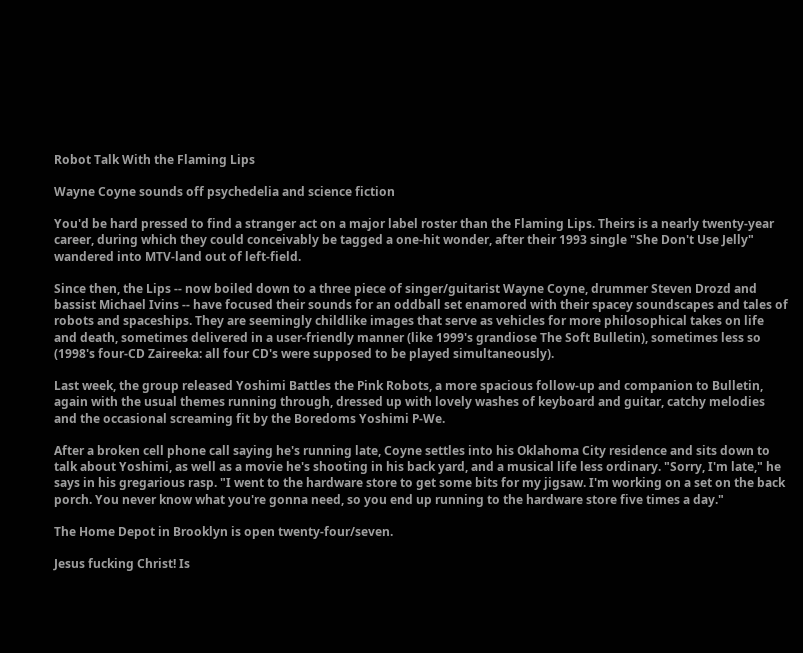Robot Talk With the Flaming Lips

Wayne Coyne sounds off psychedelia and science fiction

You'd be hard pressed to find a stranger act on a major label roster than the Flaming Lips. Theirs is a nearly twenty-year career, during which they could conceivably be tagged a one-hit wonder, after their 1993 single "She Don't Use Jelly" wandered into MTV-land out of left-field.

Since then, the Lips -- now boiled down to a three piece of singer/guitarist Wayne Coyne, drummer Steven Drozd and bassist Michael Ivins -- have focused their sounds for an oddball set enamored with their spacey soundscapes and tales of robots and spaceships. They are seemingly childlike images that serve as vehicles for more philosophical takes on life and death, sometimes delivered in a user-friendly manner (like 1999's grandiose The Soft Bulletin), sometimes less so (1998's four-CD Zaireeka: all four CD's were supposed to be played simultaneously).

Last week, the group released Yoshimi Battles the Pink Robots, a more spacious follow-up and companion to Bulletin, again with the usual themes running through, dressed up with lovely washes of keyboard and guitar, catchy melodies and the occasional screaming fit by the Boredoms Yoshimi P-We.

After a broken cell phone call saying he's running late, Coyne settles into his Oklahoma City residence and sits down to talk about Yoshimi, as well as a movie he's shooting in his back yard, and a musical life less ordinary. "Sorry, I'm late," he says in his gregarious rasp. "I went to the hardware store to get some bits for my jigsaw. I'm working on a set on the back porch. You never know what you're gonna need, so you end up running to the hardware store five times a day."

The Home Depot in Brooklyn is open twenty-four/seven.

Jesus fucking Christ! Is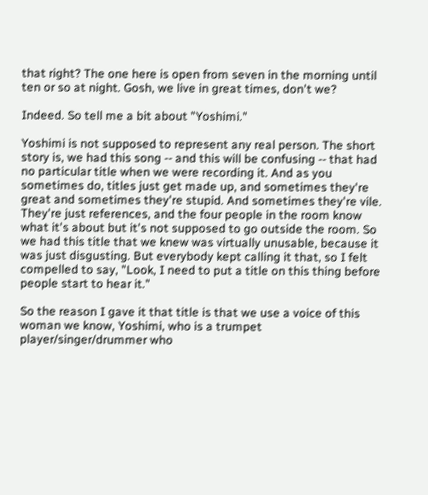that right? The one here is open from seven in the morning until ten or so at night. Gosh, we live in great times, don't we?

Indeed. So tell me a bit about "Yoshimi."

Yoshimi is not supposed to represent any real person. The short story is, we had this song -- and this will be confusing -- that had no particular title when we were recording it. And as you sometimes do, titles just get made up, and sometimes they're great and sometimes they're stupid. And sometimes they're vile. They're just references, and the four people in the room know what it's about but it's not supposed to go outside the room. So we had this title that we knew was virtually unusable, because it was just disgusting. But everybody kept calling it that, so I felt compelled to say, "Look, I need to put a title on this thing before people start to hear it."

So the reason I gave it that title is that we use a voice of this woman we know, Yoshimi, who is a trumpet player/singer/drummer who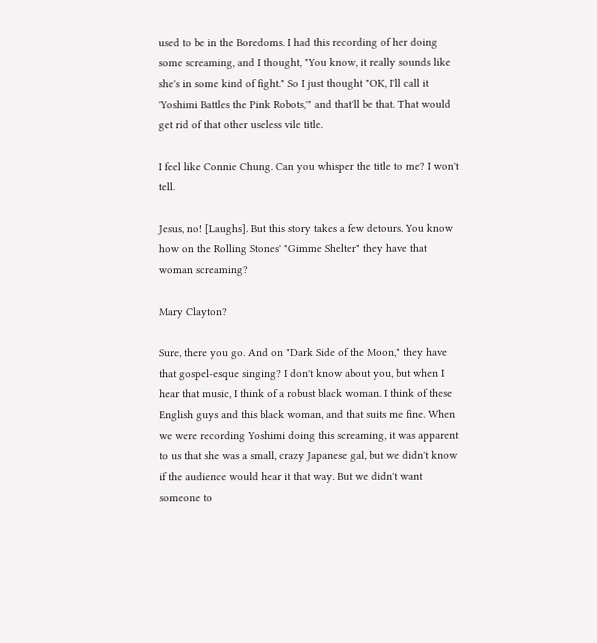used to be in the Boredoms. I had this recording of her doing some screaming, and I thought, "You know, it really sounds like she's in some kind of fight." So I just thought "OK, I'll call it 'Yoshimi Battles the Pink Robots,'" and that'll be that. That would get rid of that other useless vile title.

I feel like Connie Chung. Can you whisper the title to me? I won't tell.

Jesus, no! [Laughs]. But this story takes a few detours. You know how on the Rolling Stones' "Gimme Shelter" they have that woman screaming?

Mary Clayton?

Sure, there you go. And on "Dark Side of the Moon," they have that gospel-esque singing? I don't know about you, but when I hear that music, I think of a robust black woman. I think of these English guys and this black woman, and that suits me fine. When we were recording Yoshimi doing this screaming, it was apparent to us that she was a small, crazy Japanese gal, but we didn't know if the audience would hear it that way. But we didn't want someone to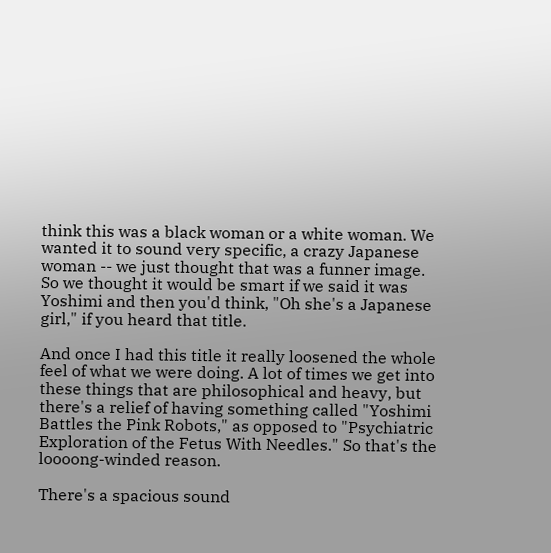think this was a black woman or a white woman. We wanted it to sound very specific, a crazy Japanese woman -- we just thought that was a funner image. So we thought it would be smart if we said it was Yoshimi and then you'd think, "Oh she's a Japanese girl," if you heard that title.

And once I had this title it really loosened the whole feel of what we were doing. A lot of times we get into these things that are philosophical and heavy, but there's a relief of having something called "Yoshimi Battles the Pink Robots," as opposed to "Psychiatric Exploration of the Fetus With Needles." So that's the loooong-winded reason.

There's a spacious sound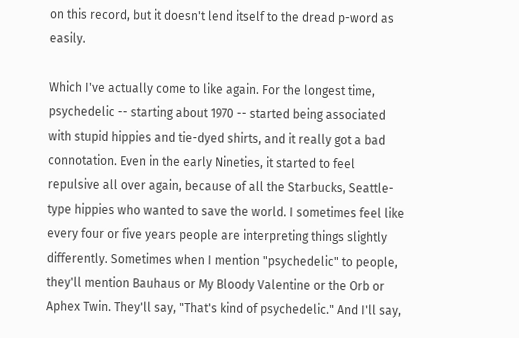on this record, but it doesn't lend itself to the dread p-word as easily.

Which I've actually come to like again. For the longest time, psychedelic -- starting about 1970 -- started being associated with stupid hippies and tie-dyed shirts, and it really got a bad connotation. Even in the early Nineties, it started to feel repulsive all over again, because of all the Starbucks, Seattle-type hippies who wanted to save the world. I sometimes feel like every four or five years people are interpreting things slightly differently. Sometimes when I mention "psychedelic" to people, they'll mention Bauhaus or My Bloody Valentine or the Orb or Aphex Twin. They'll say, "That's kind of psychedelic." And I'll say,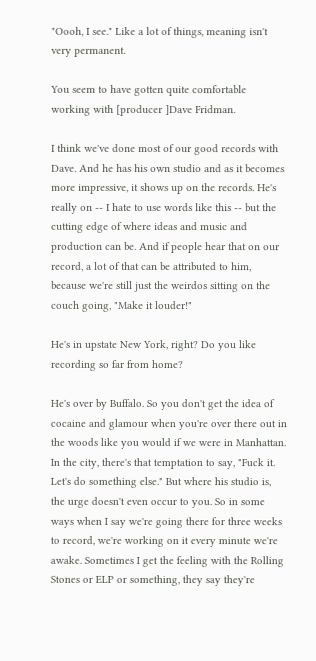"Oooh, I see." Like a lot of things, meaning isn't very permanent.

You seem to have gotten quite comfortable working with [producer ]Dave Fridman.

I think we've done most of our good records with Dave. And he has his own studio and as it becomes more impressive, it shows up on the records. He's really on -- I hate to use words like this -- but the cutting edge of where ideas and music and production can be. And if people hear that on our record, a lot of that can be attributed to him, because we're still just the weirdos sitting on the couch going, "Make it louder!"

He's in upstate New York, right? Do you like recording so far from home?

He's over by Buffalo. So you don't get the idea of cocaine and glamour when you're over there out in the woods like you would if we were in Manhattan. In the city, there's that temptation to say, "Fuck it. Let's do something else." But where his studio is, the urge doesn't even occur to you. So in some ways when I say we're going there for three weeks to record, we're working on it every minute we're awake. Sometimes I get the feeling with the Rolling Stones or ELP or something, they say they're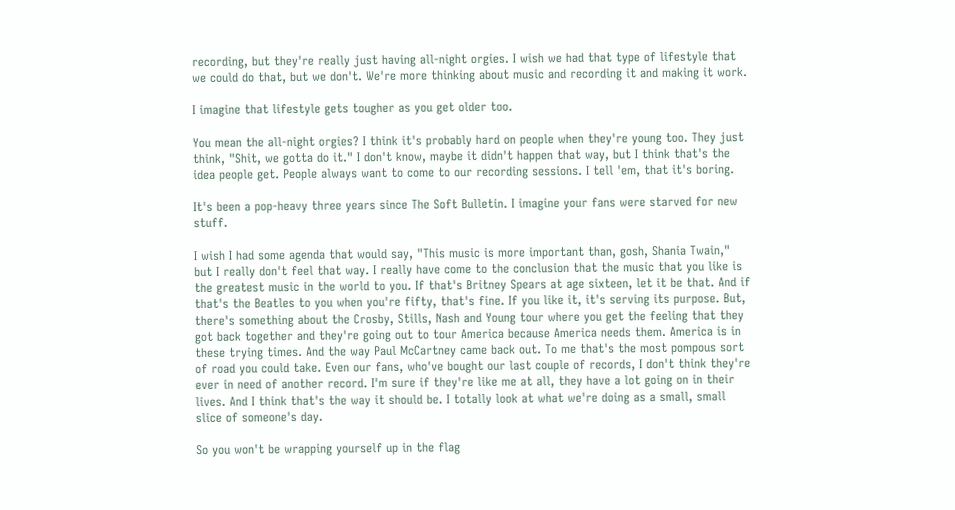recording, but they're really just having all-night orgies. I wish we had that type of lifestyle that we could do that, but we don't. We're more thinking about music and recording it and making it work.

I imagine that lifestyle gets tougher as you get older too.

You mean the all-night orgies? I think it's probably hard on people when they're young too. They just think, "Shit, we gotta do it." I don't know, maybe it didn't happen that way, but I think that's the idea people get. People always want to come to our recording sessions. I tell 'em, that it's boring.

It's been a pop-heavy three years since The Soft Bulletin. I imagine your fans were starved for new stuff.

I wish I had some agenda that would say, "This music is more important than, gosh, Shania Twain," but I really don't feel that way. I really have come to the conclusion that the music that you like is the greatest music in the world to you. If that's Britney Spears at age sixteen, let it be that. And if that's the Beatles to you when you're fifty, that's fine. If you like it, it's serving its purpose. But, there's something about the Crosby, Stills, Nash and Young tour where you get the feeling that they got back together and they're going out to tour America because America needs them. America is in these trying times. And the way Paul McCartney came back out. To me that's the most pompous sort of road you could take. Even our fans, who've bought our last couple of records, I don't think they're ever in need of another record. I'm sure if they're like me at all, they have a lot going on in their lives. And I think that's the way it should be. I totally look at what we're doing as a small, small slice of someone's day.

So you won't be wrapping yourself up in the flag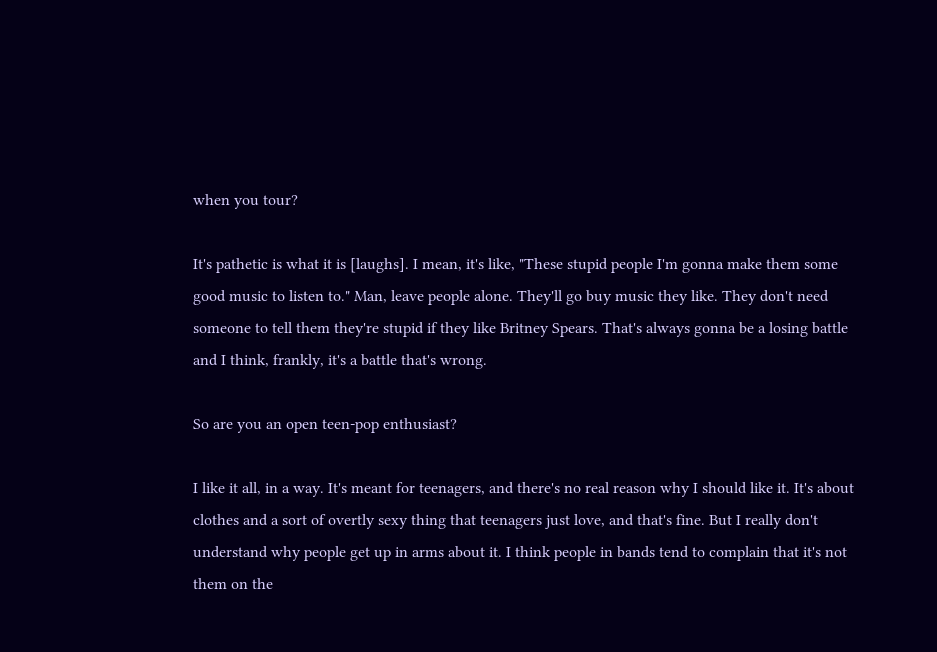when you tour?

It's pathetic is what it is [laughs]. I mean, it's like, "These stupid people I'm gonna make them some good music to listen to." Man, leave people alone. They'll go buy music they like. They don't need someone to tell them they're stupid if they like Britney Spears. That's always gonna be a losing battle and I think, frankly, it's a battle that's wrong.

So are you an open teen-pop enthusiast?

I like it all, in a way. It's meant for teenagers, and there's no real reason why I should like it. It's about clothes and a sort of overtly sexy thing that teenagers just love, and that's fine. But I really don't understand why people get up in arms about it. I think people in bands tend to complain that it's not them on the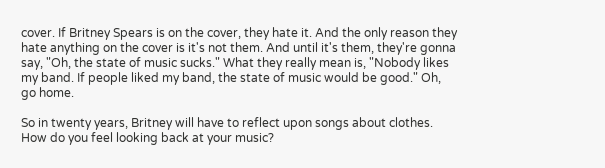cover. If Britney Spears is on the cover, they hate it. And the only reason they hate anything on the cover is it's not them. And until it's them, they're gonna say, "Oh, the state of music sucks." What they really mean is, "Nobody likes my band. If people liked my band, the state of music would be good." Oh, go home.

So in twenty years, Britney will have to reflect upon songs about clothes. How do you feel looking back at your music?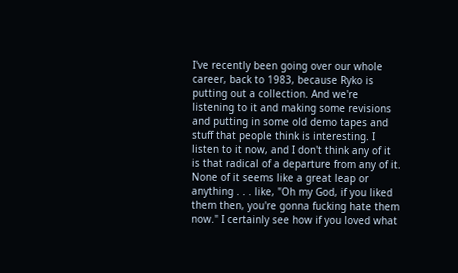I've recently been going over our whole career, back to 1983, because Ryko is putting out a collection. And we're listening to it and making some revisions and putting in some old demo tapes and stuff that people think is interesting. I listen to it now, and I don't think any of it is that radical of a departure from any of it. None of it seems like a great leap or anything . . . like, "Oh my God, if you liked them then, you're gonna fucking hate them now." I certainly see how if you loved what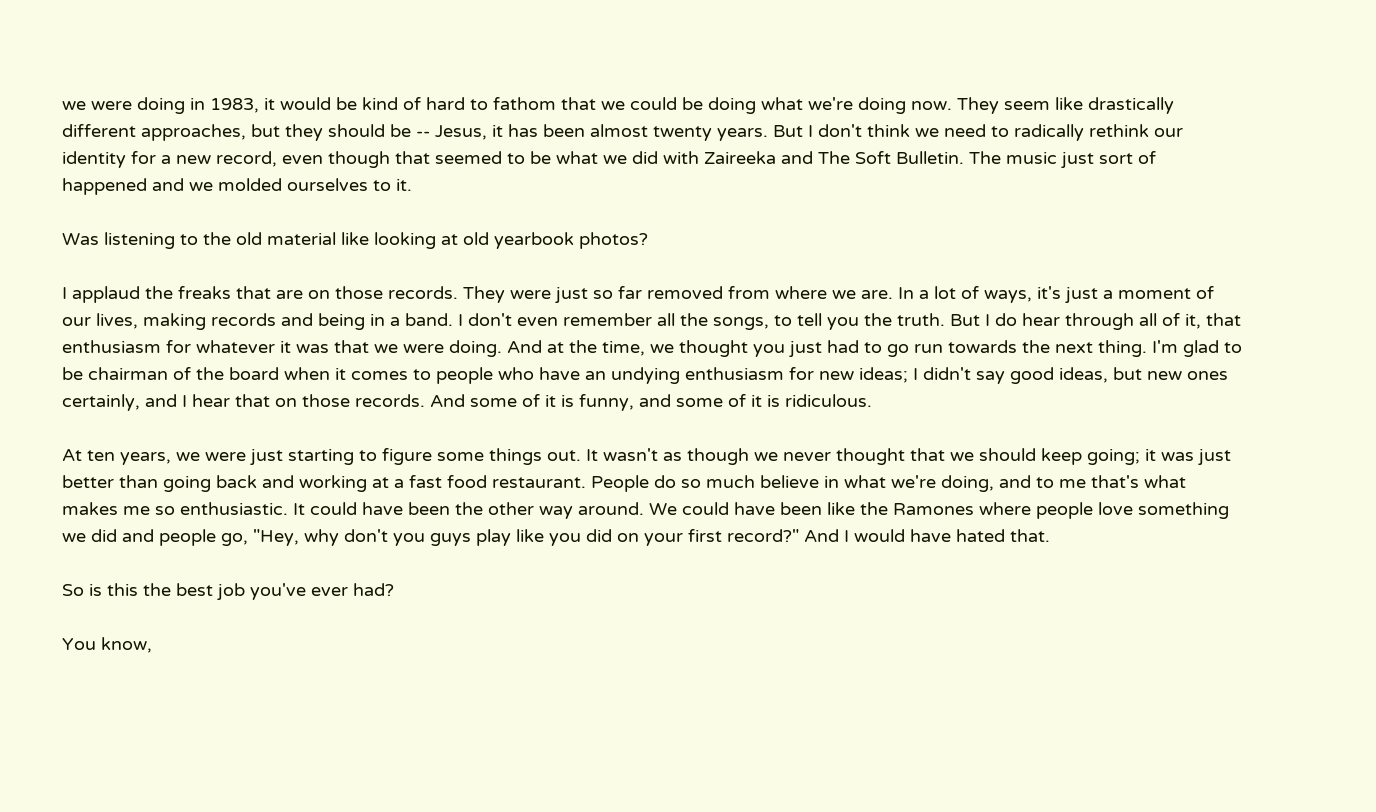we were doing in 1983, it would be kind of hard to fathom that we could be doing what we're doing now. They seem like drastically different approaches, but they should be -- Jesus, it has been almost twenty years. But I don't think we need to radically rethink our identity for a new record, even though that seemed to be what we did with Zaireeka and The Soft Bulletin. The music just sort of happened and we molded ourselves to it.

Was listening to the old material like looking at old yearbook photos?

I applaud the freaks that are on those records. They were just so far removed from where we are. In a lot of ways, it's just a moment of our lives, making records and being in a band. I don't even remember all the songs, to tell you the truth. But I do hear through all of it, that enthusiasm for whatever it was that we were doing. And at the time, we thought you just had to go run towards the next thing. I'm glad to be chairman of the board when it comes to people who have an undying enthusiasm for new ideas; I didn't say good ideas, but new ones certainly, and I hear that on those records. And some of it is funny, and some of it is ridiculous.

At ten years, we were just starting to figure some things out. It wasn't as though we never thought that we should keep going; it was just better than going back and working at a fast food restaurant. People do so much believe in what we're doing, and to me that's what makes me so enthusiastic. It could have been the other way around. We could have been like the Ramones where people love something we did and people go, "Hey, why don't you guys play like you did on your first record?" And I would have hated that.

So is this the best job you've ever had?

You know,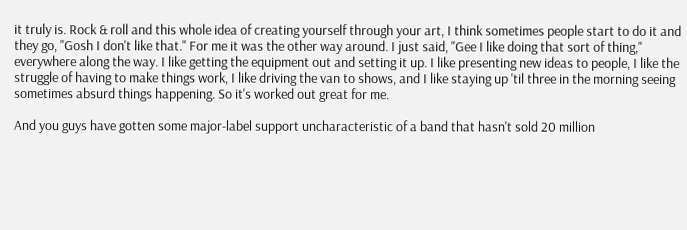it truly is. Rock & roll and this whole idea of creating yourself through your art, I think sometimes people start to do it and they go, "Gosh I don't like that." For me it was the other way around. I just said, "Gee I like doing that sort of thing," everywhere along the way. I like getting the equipment out and setting it up. I like presenting new ideas to people, I like the struggle of having to make things work, I like driving the van to shows, and I like staying up 'til three in the morning seeing sometimes absurd things happening. So it's worked out great for me.

And you guys have gotten some major-label support uncharacteristic of a band that hasn't sold 20 million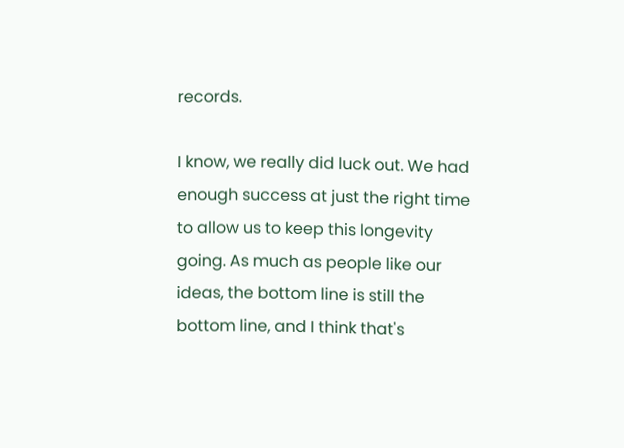records.

I know, we really did luck out. We had enough success at just the right time to allow us to keep this longevity going. As much as people like our ideas, the bottom line is still the bottom line, and I think that's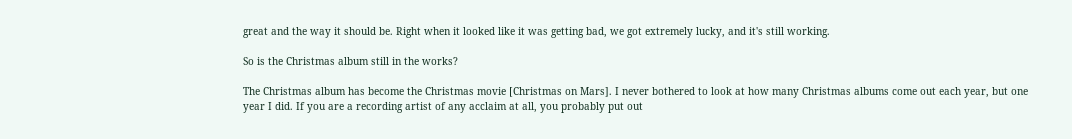great and the way it should be. Right when it looked like it was getting bad, we got extremely lucky, and it's still working.

So is the Christmas album still in the works?

The Christmas album has become the Christmas movie [Christmas on Mars]. I never bothered to look at how many Christmas albums come out each year, but one year I did. If you are a recording artist of any acclaim at all, you probably put out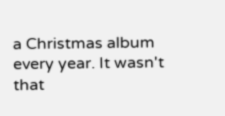a Christmas album every year. It wasn't that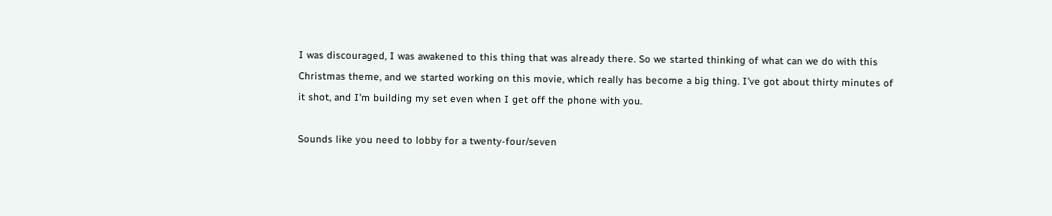I was discouraged, I was awakened to this thing that was already there. So we started thinking of what can we do with this Christmas theme, and we started working on this movie, which really has become a big thing. I've got about thirty minutes of it shot, and I'm building my set even when I get off the phone with you.

Sounds like you need to lobby for a twenty-four/seven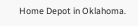Home Depot in Oklahoma.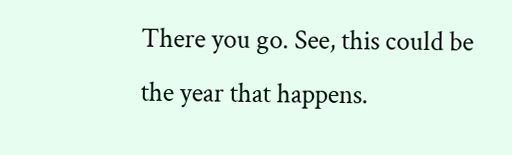There you go. See, this could be the year that happens.